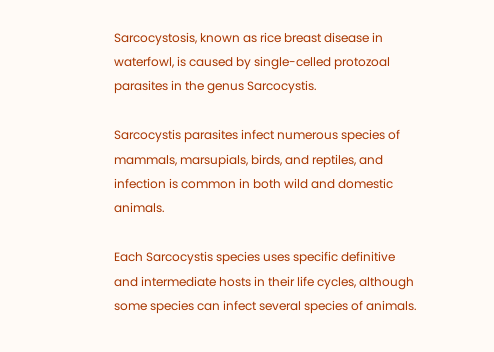Sarcocystosis, known as rice breast disease in waterfowl, is caused by single-celled protozoal parasites in the genus Sarcocystis.

Sarcocystis parasites infect numerous species of mammals, marsupials, birds, and reptiles, and infection is common in both wild and domestic animals.

Each Sarcocystis species uses specific definitive and intermediate hosts in their life cycles, although some species can infect several species of animals.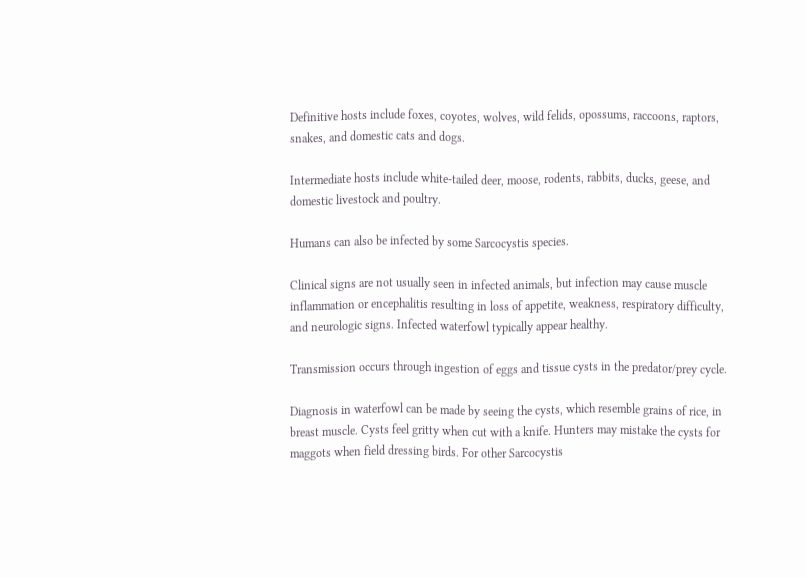Definitive hosts include foxes, coyotes, wolves, wild felids, opossums, raccoons, raptors, snakes, and domestic cats and dogs.

Intermediate hosts include white-tailed deer, moose, rodents, rabbits, ducks, geese, and domestic livestock and poultry.

Humans can also be infected by some Sarcocystis species.

Clinical signs are not usually seen in infected animals, but infection may cause muscle inflammation or encephalitis resulting in loss of appetite, weakness, respiratory difficulty, and neurologic signs. Infected waterfowl typically appear healthy.

Transmission occurs through ingestion of eggs and tissue cysts in the predator/prey cycle.

Diagnosis in waterfowl can be made by seeing the cysts, which resemble grains of rice, in breast muscle. Cysts feel gritty when cut with a knife. Hunters may mistake the cysts for maggots when field dressing birds. For other Sarcocystis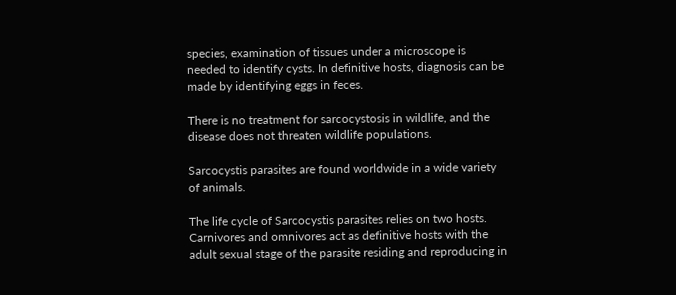species, examination of tissues under a microscope is needed to identify cysts. In definitive hosts, diagnosis can be made by identifying eggs in feces.

There is no treatment for sarcocystosis in wildlife, and the disease does not threaten wildlife populations.

Sarcocystis parasites are found worldwide in a wide variety of animals.

The life cycle of Sarcocystis parasites relies on two hosts. Carnivores and omnivores act as definitive hosts with the adult sexual stage of the parasite residing and reproducing in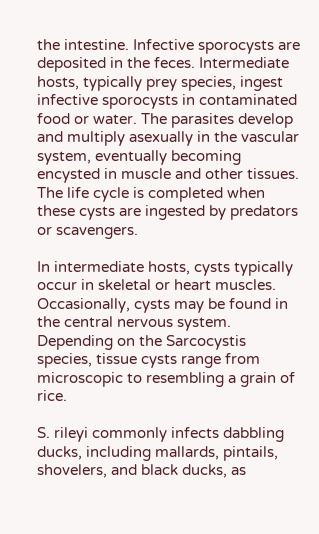the intestine. Infective sporocysts are deposited in the feces. Intermediate hosts, typically prey species, ingest infective sporocysts in contaminated food or water. The parasites develop and multiply asexually in the vascular system, eventually becoming encysted in muscle and other tissues. The life cycle is completed when these cysts are ingested by predators or scavengers.

In intermediate hosts, cysts typically occur in skeletal or heart muscles. Occasionally, cysts may be found in the central nervous system. Depending on the Sarcocystis species, tissue cysts range from microscopic to resembling a grain of rice.

S. rileyi commonly infects dabbling ducks, including mallards, pintails, shovelers, and black ducks, as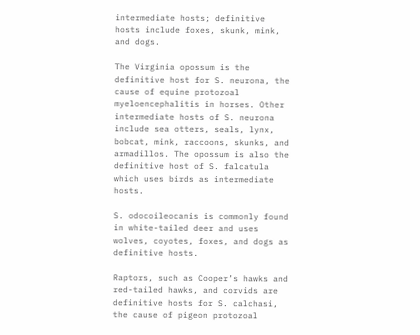intermediate hosts; definitive hosts include foxes, skunk, mink, and dogs.

The Virginia opossum is the definitive host for S. neurona, the cause of equine protozoal myeloencephalitis in horses. Other intermediate hosts of S. neurona include sea otters, seals, lynx, bobcat, mink, raccoons, skunks, and armadillos. The opossum is also the definitive host of S. falcatula which uses birds as intermediate hosts.

S. odocoileocanis is commonly found in white-tailed deer and uses wolves, coyotes, foxes, and dogs as definitive hosts.

Raptors, such as Cooper’s hawks and red-tailed hawks, and corvids are definitive hosts for S. calchasi, the cause of pigeon protozoal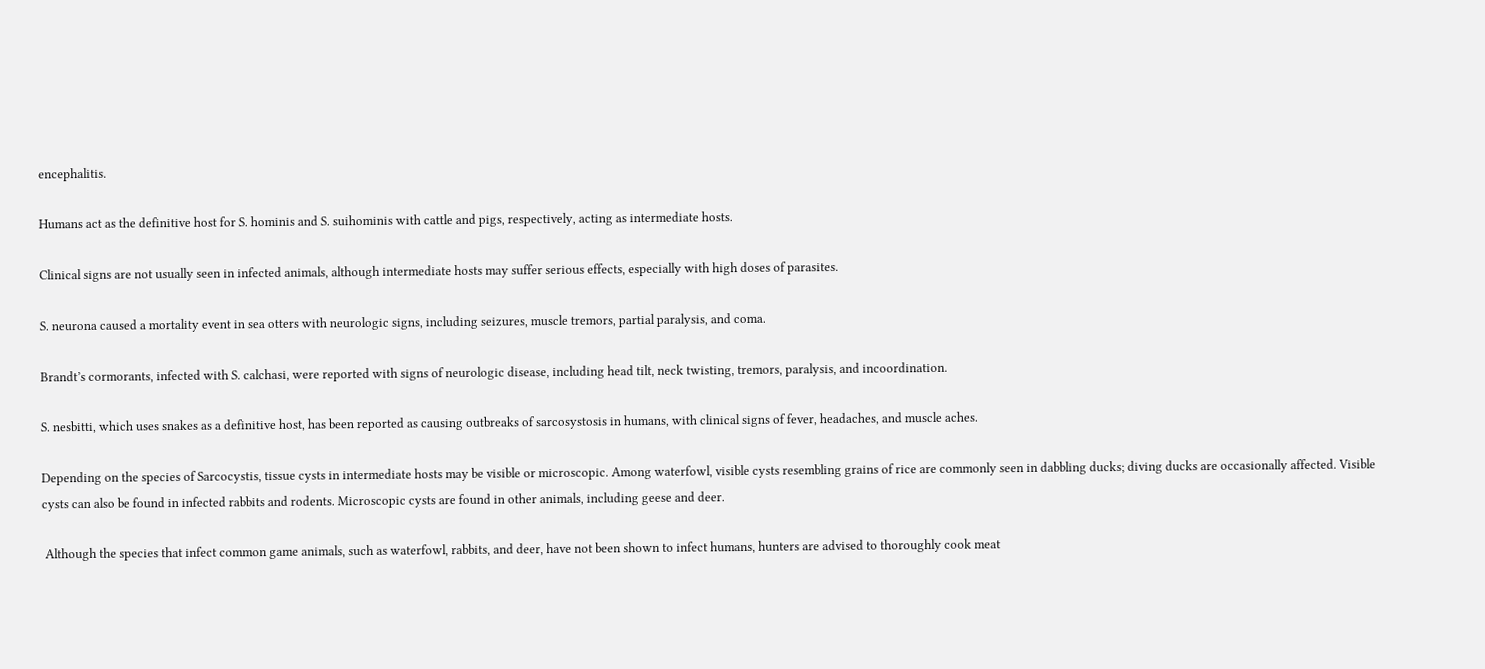encephalitis.

Humans act as the definitive host for S. hominis and S. suihominis with cattle and pigs, respectively, acting as intermediate hosts.

Clinical signs are not usually seen in infected animals, although intermediate hosts may suffer serious effects, especially with high doses of parasites.

S. neurona caused a mortality event in sea otters with neurologic signs, including seizures, muscle tremors, partial paralysis, and coma.

Brandt’s cormorants, infected with S. calchasi, were reported with signs of neurologic disease, including head tilt, neck twisting, tremors, paralysis, and incoordination.

S. nesbitti, which uses snakes as a definitive host, has been reported as causing outbreaks of sarcosystosis in humans, with clinical signs of fever, headaches, and muscle aches.

Depending on the species of Sarcocystis, tissue cysts in intermediate hosts may be visible or microscopic. Among waterfowl, visible cysts resembling grains of rice are commonly seen in dabbling ducks; diving ducks are occasionally affected. Visible cysts can also be found in infected rabbits and rodents. Microscopic cysts are found in other animals, including geese and deer.

 Although the species that infect common game animals, such as waterfowl, rabbits, and deer, have not been shown to infect humans, hunters are advised to thoroughly cook meat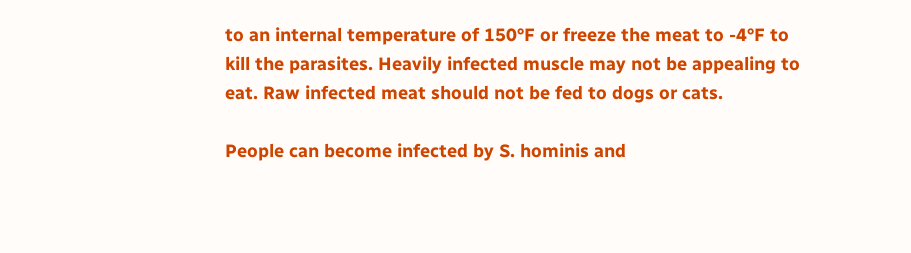to an internal temperature of 150°F or freeze the meat to -4°F to kill the parasites. Heavily infected muscle may not be appealing to eat. Raw infected meat should not be fed to dogs or cats.

People can become infected by S. hominis and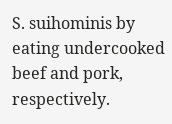S. suihominis by eating undercooked beef and pork, respectively.